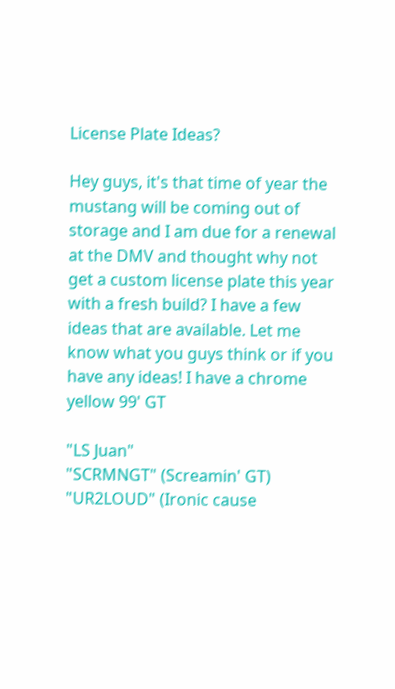License Plate Ideas?

Hey guys, it's that time of year the mustang will be coming out of storage and I am due for a renewal at the DMV and thought why not get a custom license plate this year with a fresh build? I have a few ideas that are available. Let me know what you guys think or if you have any ideas! I have a chrome yellow 99' GT

"LS Juan"
"SCRMNGT" (Screamin' GT)
"UR2LOUD" (Ironic cause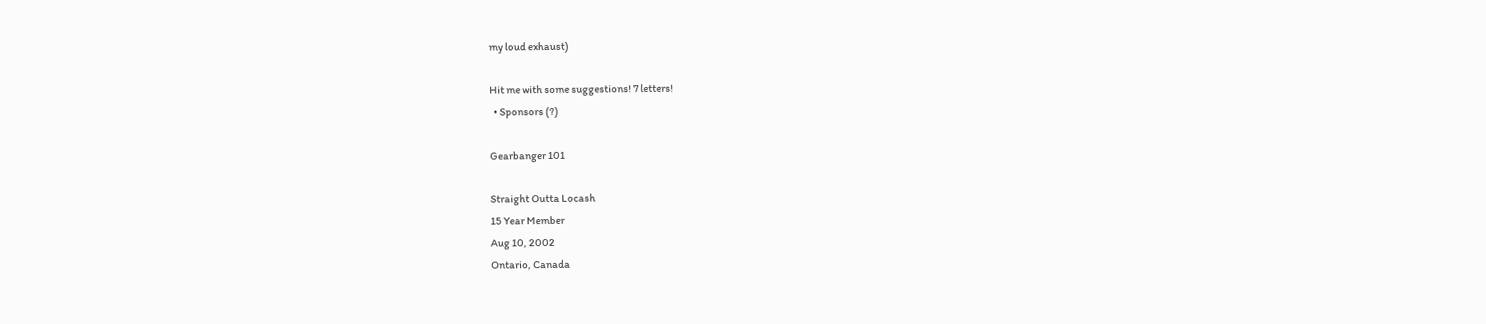my loud exhaust)

Hit me with some suggestions! 7 letters!
  • Sponsors (?)

Gearbanger 101

Straight Outta Locash
15 Year Member
Aug 10, 2002
Ontario, Canada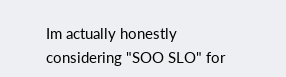Im actually honestly considering "SOO SLO" for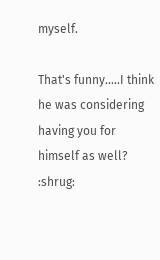myself.

That's funny.....I think he was considering having you for himself as well? :shrug: